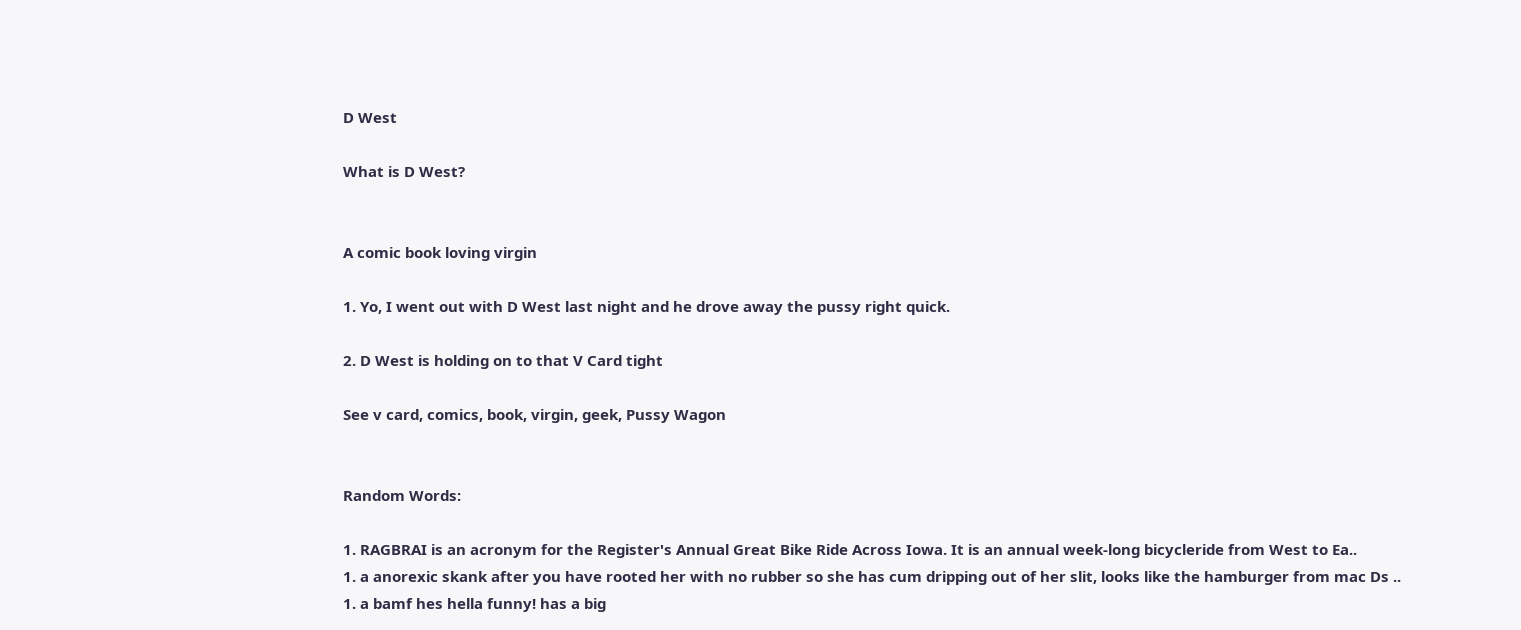D West

What is D West?


A comic book loving virgin

1. Yo, I went out with D West last night and he drove away the pussy right quick.

2. D West is holding on to that V Card tight

See v card, comics, book, virgin, geek, Pussy Wagon


Random Words:

1. RAGBRAI is an acronym for the Register's Annual Great Bike Ride Across Iowa. It is an annual week-long bicycleride from West to Ea..
1. a anorexic skank after you have rooted her with no rubber so she has cum dripping out of her slit, looks like the hamburger from mac Ds ..
1. a bamf hes hella funny! has a big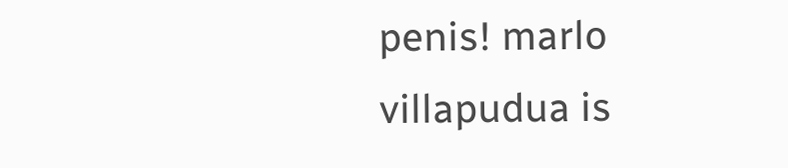penis! marlo villapudua is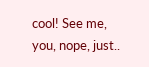cool! See me, you, nope, just..